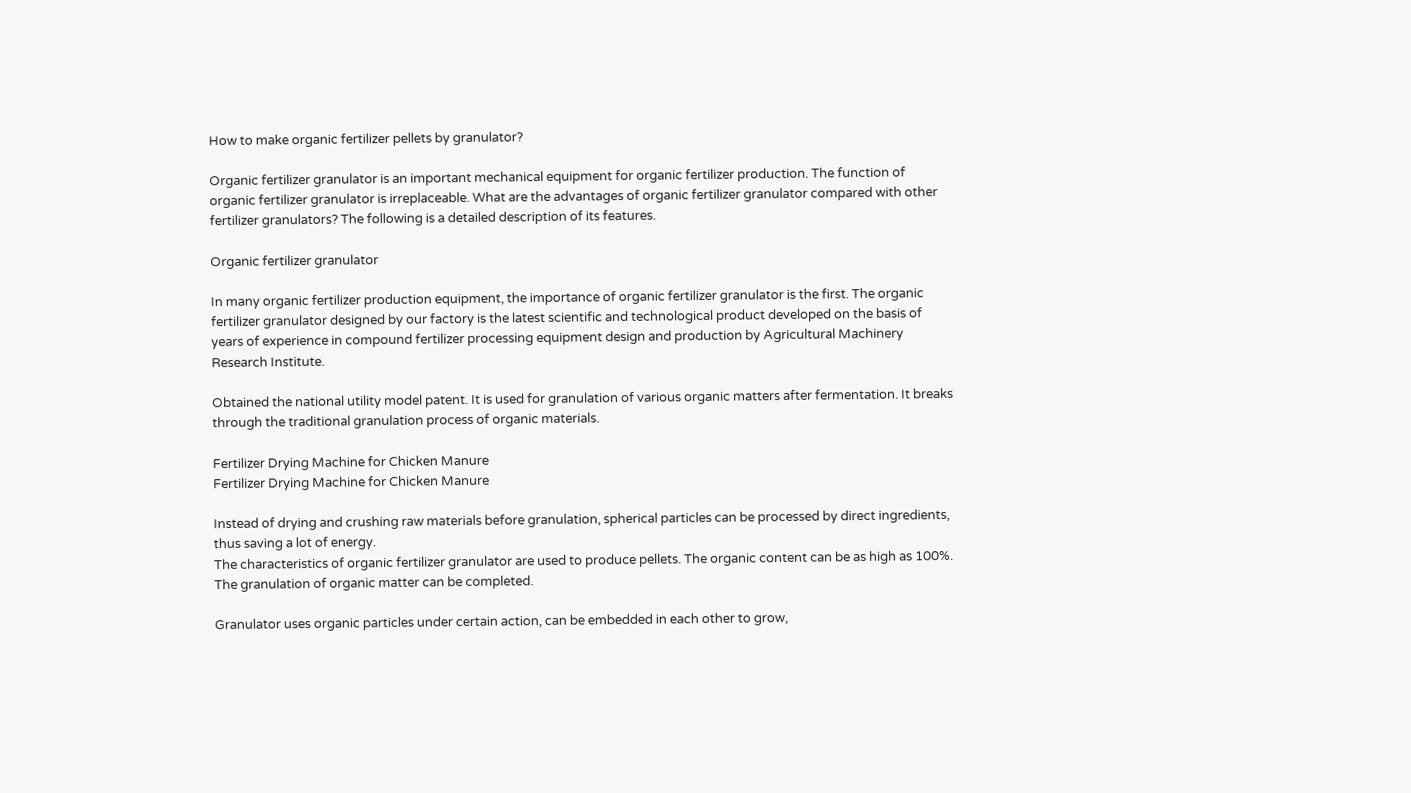How to make organic fertilizer pellets by granulator?

Organic fertilizer granulator is an important mechanical equipment for organic fertilizer production. The function of organic fertilizer granulator is irreplaceable. What are the advantages of organic fertilizer granulator compared with other fertilizer granulators? The following is a detailed description of its features.

Organic fertilizer granulator

In many organic fertilizer production equipment, the importance of organic fertilizer granulator is the first. The organic fertilizer granulator designed by our factory is the latest scientific and technological product developed on the basis of years of experience in compound fertilizer processing equipment design and production by Agricultural Machinery Research Institute.

Obtained the national utility model patent. It is used for granulation of various organic matters after fermentation. It breaks through the traditional granulation process of organic materials.

Fertilizer Drying Machine for Chicken Manure
Fertilizer Drying Machine for Chicken Manure

Instead of drying and crushing raw materials before granulation, spherical particles can be processed by direct ingredients, thus saving a lot of energy.
The characteristics of organic fertilizer granulator are used to produce pellets. The organic content can be as high as 100%. The granulation of organic matter can be completed.

Granulator uses organic particles under certain action, can be embedded in each other to grow,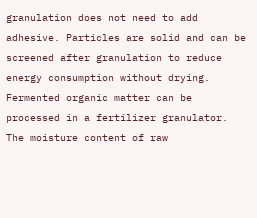granulation does not need to add adhesive. Particles are solid and can be screened after granulation to reduce energy consumption without drying. Fermented organic matter can be processed in a fertilizer granulator. The moisture content of raw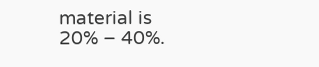material is 20% – 40%.